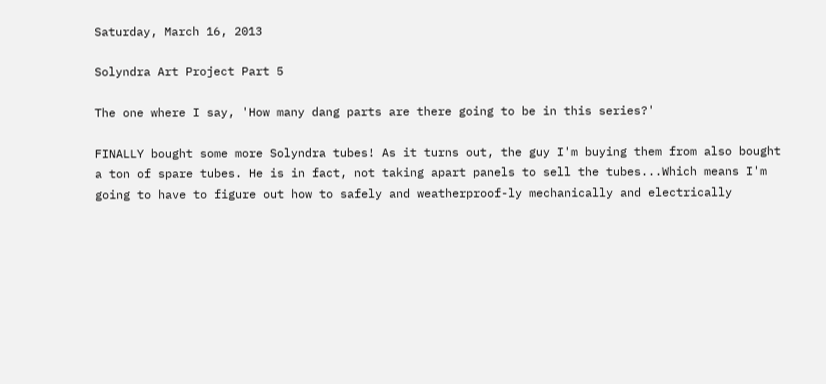Saturday, March 16, 2013

Solyndra Art Project Part 5

The one where I say, 'How many dang parts are there going to be in this series?'

FINALLY bought some more Solyndra tubes! As it turns out, the guy I'm buying them from also bought a ton of spare tubes. He is in fact, not taking apart panels to sell the tubes...Which means I'm going to have to figure out how to safely and weatherproof-ly mechanically and electrically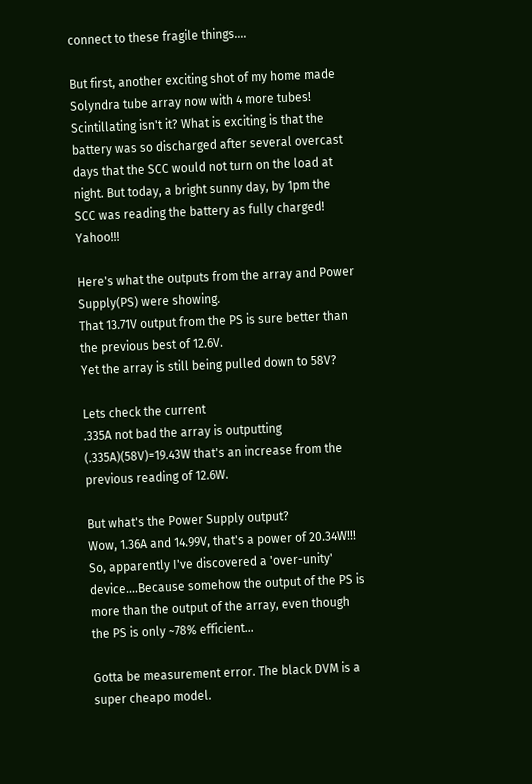connect to these fragile things....

But first, another exciting shot of my home made Solyndra tube array now with 4 more tubes!
Scintillating isn't it? What is exciting is that the battery was so discharged after several overcast days that the SCC would not turn on the load at night. But today, a bright sunny day, by 1pm the SCC was reading the battery as fully charged! Yahoo!!!

Here's what the outputs from the array and Power Supply(PS) were showing.
That 13.71V output from the PS is sure better than the previous best of 12.6V.
Yet the array is still being pulled down to 58V?

Lets check the current
.335A not bad the array is outputting (.335A)(58V)=19.43W that's an increase from the previous reading of 12.6W.

But what's the Power Supply output?
Wow, 1.36A and 14.99V, that's a power of 20.34W!!!
So, apparently I've discovered a 'over-unity' device....Because somehow the output of the PS is more than the output of the array, even though the PS is only ~78% efficient...

Gotta be measurement error. The black DVM is a super cheapo model.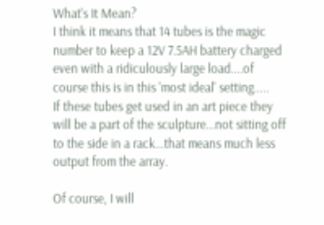What's It Mean?
I think it means that 14 tubes is the magic number to keep a 12V 7.5AH battery charged even with a ridiculously large load....of course this is in this 'most ideal' setting.....
If these tubes get used in an art piece they will be a part of the sculpture...not sitting off to the side in a rack...that means much less output from the array.

Of course, I will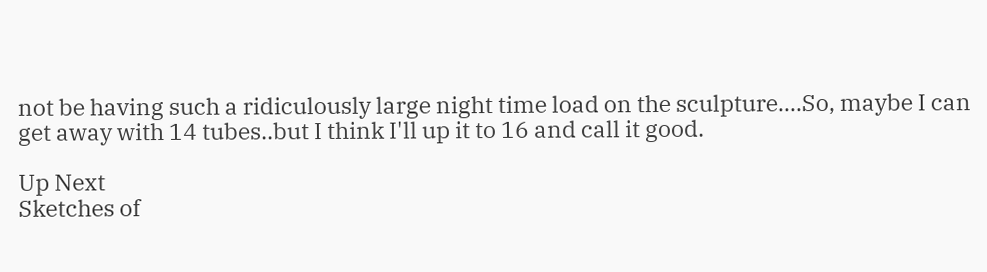not be having such a ridiculously large night time load on the sculpture....So, maybe I can get away with 14 tubes..but I think I'll up it to 16 and call it good.

Up Next
Sketches of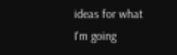ideas for what I'm going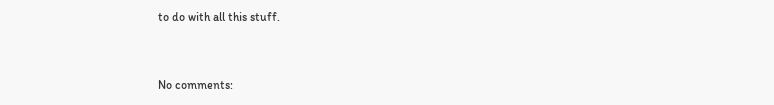to do with all this stuff.


No comments: